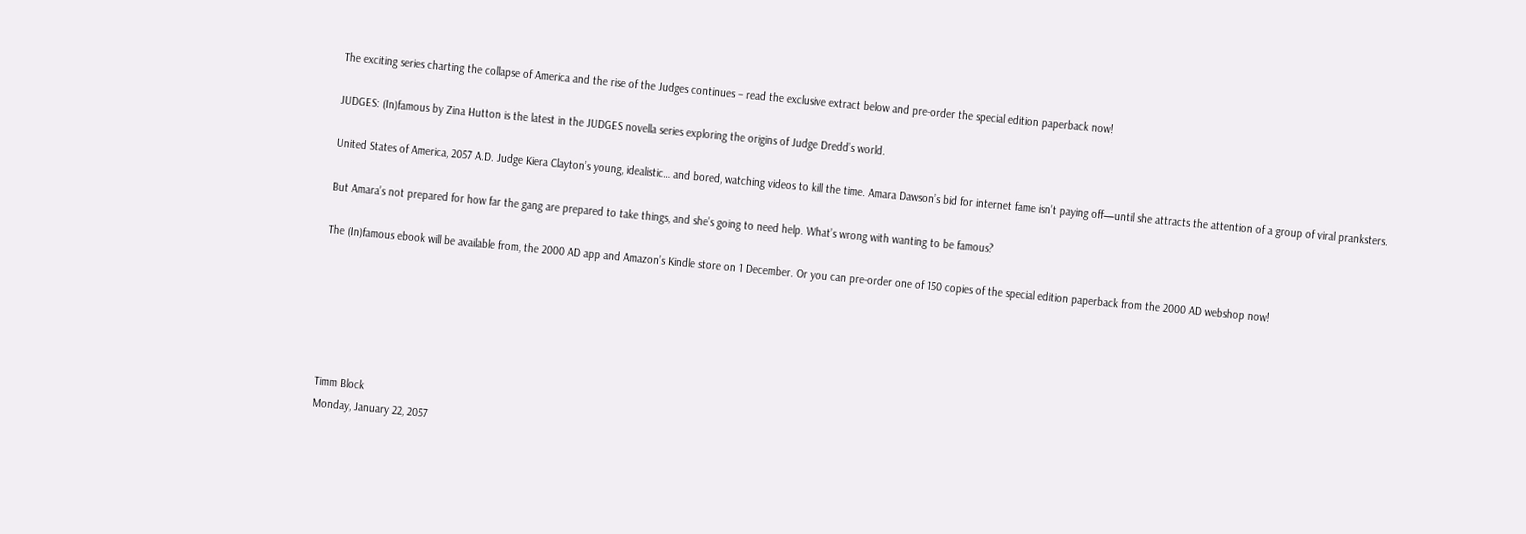The exciting series charting the collapse of America and the rise of the Judges continues – read the exclusive extract below and pre-order the special edition paperback now!

JUDGES: (In)famous by Zina Hutton is the latest in the JUDGES novella series exploring the origins of Judge Dredd’s world.

United States of America, 2057 A.D. Judge Kiera Clayton’s young, idealistic… and bored, watching videos to kill the time. Amara Dawson’s bid for internet fame isn’t paying off—until she attracts the attention of a group of viral pranksters.

But Amara’s not prepared for how far the gang are prepared to take things, and she’s going to need help. What’s wrong with wanting to be famous?

The (In)famous ebook will be available from, the 2000 AD app and Amazon’s Kindle store on 1 December. Or you can pre-order one of 150 copies of the special edition paperback from the 2000 AD webshop now!






Timm Block
Monday, January 22, 2057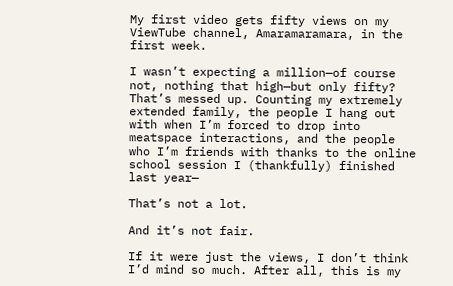My first video gets fifty views on my ViewTube channel, Amaramaramara, in the first week.

I wasn’t expecting a million—of course not, nothing that high—but only fifty? That’s messed up. Counting my extremely extended family, the people I hang out with when I’m forced to drop into meatspace interactions, and the people who I’m friends with thanks to the online school session I (thankfully) finished last year—

That’s not a lot.

And it’s not fair.

If it were just the views, I don’t think I’d mind so much. After all, this is my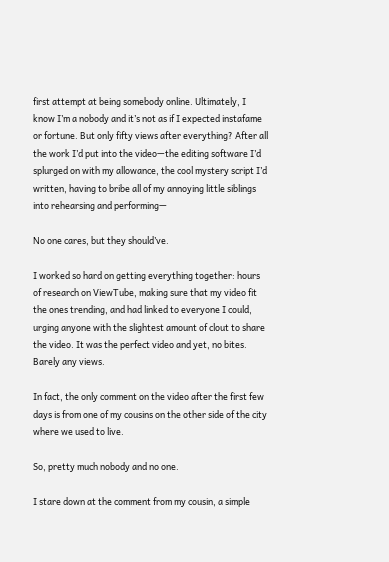first attempt at being somebody online. Ultimately, I know I’m a nobody and it’s not as if I expected instafame or fortune. But only fifty views after everything? After all the work I’d put into the video—the editing software I’d splurged on with my allowance, the cool mystery script I’d written, having to bribe all of my annoying little siblings into rehearsing and performing—

No one cares, but they should’ve.

I worked so hard on getting everything together: hours of research on ViewTube, making sure that my video fit the ones trending, and had linked to everyone I could, urging anyone with the slightest amount of clout to share the video. It was the perfect video and yet, no bites. Barely any views.

In fact, the only comment on the video after the first few days is from one of my cousins on the other side of the city where we used to live.

So, pretty much nobody and no one.

I stare down at the comment from my cousin, a simple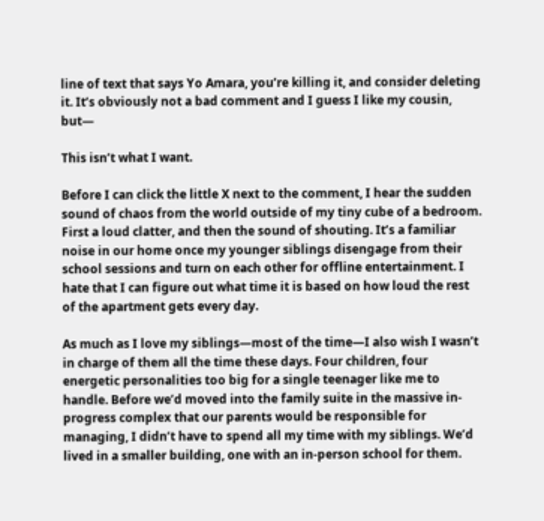line of text that says Yo Amara, you’re killing it, and consider deleting it. It’s obviously not a bad comment and I guess I like my cousin, but—

This isn’t what I want.

Before I can click the little X next to the comment, I hear the sudden sound of chaos from the world outside of my tiny cube of a bedroom. First a loud clatter, and then the sound of shouting. It’s a familiar noise in our home once my younger siblings disengage from their school sessions and turn on each other for offline entertainment. I hate that I can figure out what time it is based on how loud the rest of the apartment gets every day.

As much as I love my siblings—most of the time—I also wish I wasn’t in charge of them all the time these days. Four children, four energetic personalities too big for a single teenager like me to handle. Before we’d moved into the family suite in the massive in-progress complex that our parents would be responsible for managing, I didn’t have to spend all my time with my siblings. We’d lived in a smaller building, one with an in-person school for them.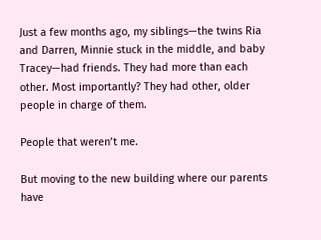Just a few months ago, my siblings—the twins Ria and Darren, Minnie stuck in the middle, and baby Tracey—had friends. They had more than each other. Most importantly? They had other, older people in charge of them.

People that weren’t me.

But moving to the new building where our parents have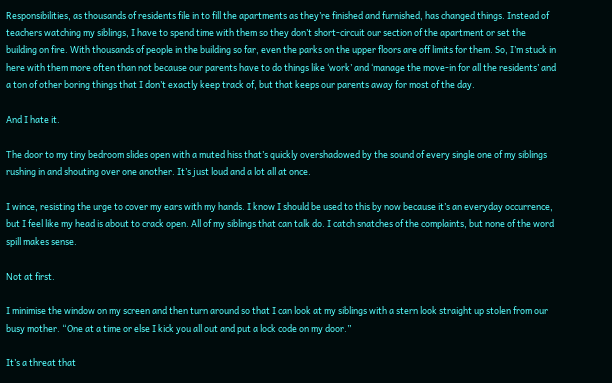Responsibilities, as thousands of residents file in to fill the apartments as they’re finished and furnished, has changed things. Instead of teachers watching my siblings, I have to spend time with them so they don’t short-circuit our section of the apartment or set the building on fire. With thousands of people in the building so far, even the parks on the upper floors are off limits for them. So, I’m stuck in here with them more often than not because our parents have to do things like ‘work’ and ‘manage the move-in for all the residents’ and a ton of other boring things that I don’t exactly keep track of, but that keeps our parents away for most of the day.

And I hate it.

The door to my tiny bedroom slides open with a muted hiss that’s quickly overshadowed by the sound of every single one of my siblings rushing in and shouting over one another. It’s just loud and a lot all at once.

I wince, resisting the urge to cover my ears with my hands. I know I should be used to this by now because it’s an everyday occurrence, but I feel like my head is about to crack open. All of my siblings that can talk do. I catch snatches of the complaints, but none of the word spill makes sense.

Not at first.

I minimise the window on my screen and then turn around so that I can look at my siblings with a stern look straight up stolen from our busy mother. “One at a time or else I kick you all out and put a lock code on my door.”

It’s a threat that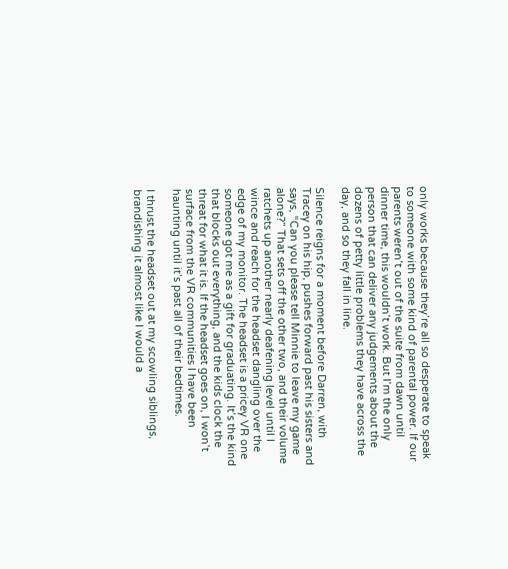only works because they’re all so desperate to speak to someone with some kind of parental power. If our parents weren’t out of the suite from dawn until dinner time, this wouldn’t work. But I’m the only person that can deliver any judgements about the dozens of petty little problems they have across the day, and so they fall in line.

Silence reigns for a moment before Darren, with Tracey on his hip, pushes forward past his sisters and says, “Can you please tell Minnie to leave my game alone?” That sets off the other two, and their volume ratchets up another nearly deafening level until I wince and reach for the headset dangling over the edge of my monitor. The headset is a pricey VR one someone got me as a gift for graduating. It’s the kind that blocks out everything, and the kids clock the threat for what it is. If the headset goes on, I won’t surface from the VR communities I have been haunting until it’s past all of their bedtimes.

I thrust the headset out at my scowling siblings, brandishing it almost like I would a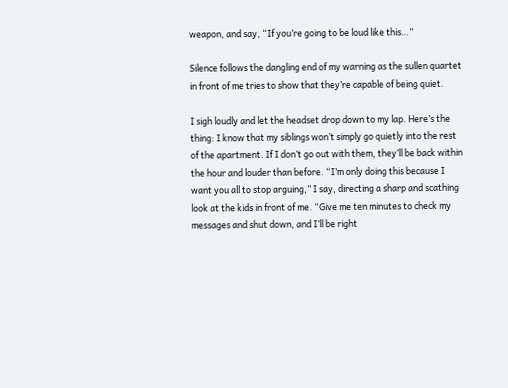weapon, and say, “If you’re going to be loud like this…”

Silence follows the dangling end of my warning as the sullen quartet in front of me tries to show that they’re capable of being quiet.

I sigh loudly and let the headset drop down to my lap. Here’s the thing: I know that my siblings won’t simply go quietly into the rest of the apartment. If I don’t go out with them, they’ll be back within the hour and louder than before. “I’m only doing this because I want you all to stop arguing,” I say, directing a sharp and scathing look at the kids in front of me. “Give me ten minutes to check my messages and shut down, and I’ll be right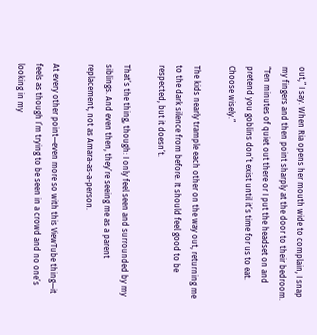out,” I say. When Ria opens her mouth wide to complain, I snap my fingers and then point sharply at the door to their bedroom. “Ten minutes of quiet out there or I put the headset on and pretend you goblins don’t exist until it’s time for us to eat. Choose wisely.”

The kids nearly trample each other on the way out, returning me to the dark silence from before. It should feel good to be respected, but it doesn’t.

That’s the thing, though: I only feel seen and surrounded by my siblings. And even then, they’re seeing me as a parent replacement, not as Amara-as-a-person.

At every other point—even more so with this ViewTube thing—it feels as though I’m trying to be seen in a crowd and no one’s looking in my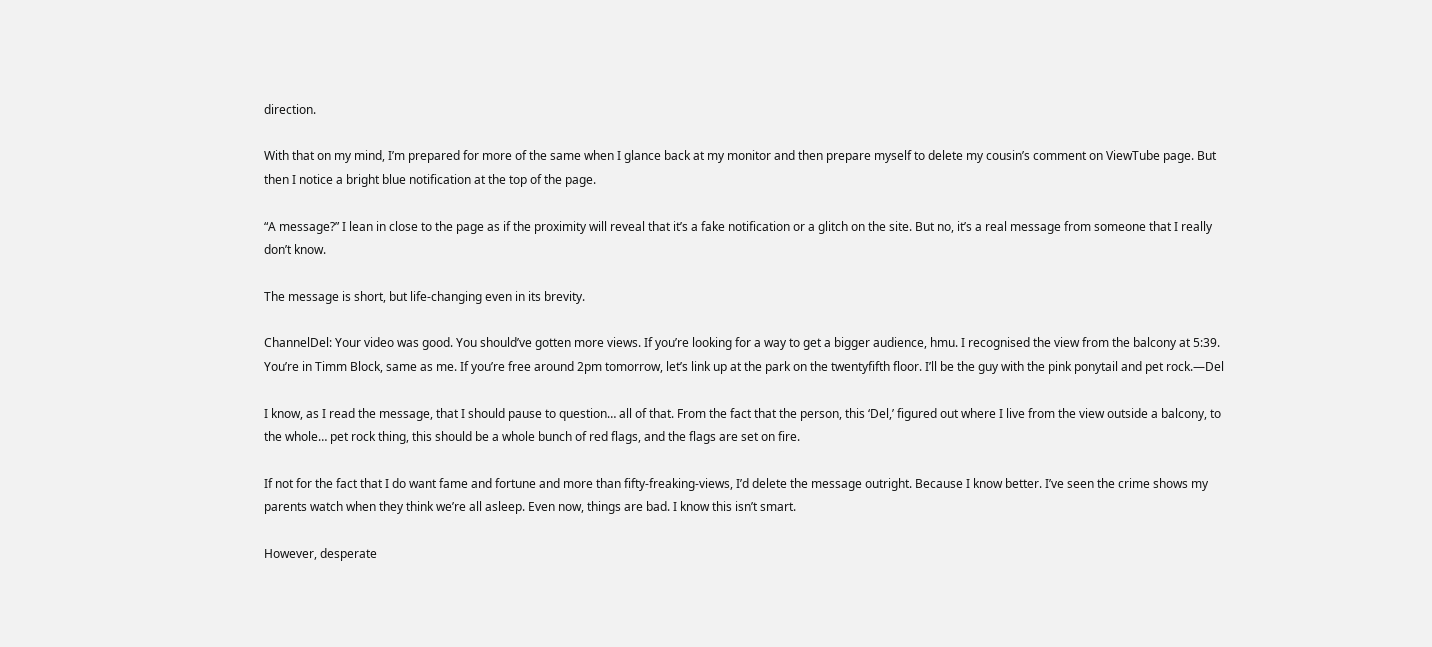direction.

With that on my mind, I’m prepared for more of the same when I glance back at my monitor and then prepare myself to delete my cousin’s comment on ViewTube page. But then I notice a bright blue notification at the top of the page.

“A message?” I lean in close to the page as if the proximity will reveal that it’s a fake notification or a glitch on the site. But no, it’s a real message from someone that I really don’t know.

The message is short, but life-changing even in its brevity.

ChannelDel: Your video was good. You should’ve gotten more views. If you’re looking for a way to get a bigger audience, hmu. I recognised the view from the balcony at 5:39. You’re in Timm Block, same as me. If you’re free around 2pm tomorrow, let’s link up at the park on the twentyfifth floor. I’ll be the guy with the pink ponytail and pet rock.—Del

I know, as I read the message, that I should pause to question… all of that. From the fact that the person, this ‘Del,’ figured out where I live from the view outside a balcony, to the whole… pet rock thing, this should be a whole bunch of red flags, and the flags are set on fire.

If not for the fact that I do want fame and fortune and more than fifty-freaking-views, I’d delete the message outright. Because I know better. I’ve seen the crime shows my parents watch when they think we’re all asleep. Even now, things are bad. I know this isn’t smart.

However, desperate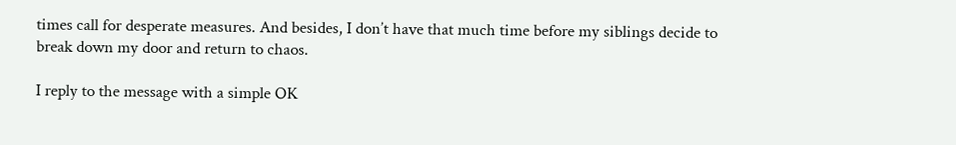times call for desperate measures. And besides, I don’t have that much time before my siblings decide to break down my door and return to chaos.

I reply to the message with a simple OK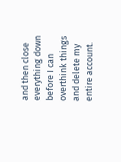and then close everything down before I can overthink things and delete my entire account.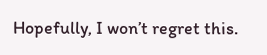Hopefully, I won’t regret this.